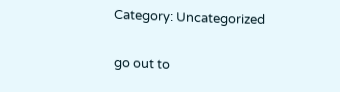Category: Uncategorized

go out to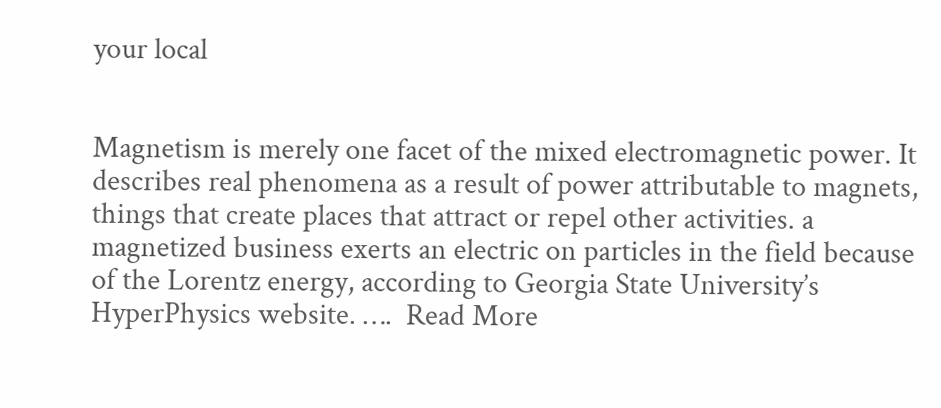your local


Magnetism is merely one facet of the mixed electromagnetic power. It describes real phenomena as a result of power attributable to magnets, things that create places that attract or repel other activities. a magnetized business exerts an electric on particles in the field because of the Lorentz energy, according to Georgia State University’s HyperPhysics website. ….  Read More